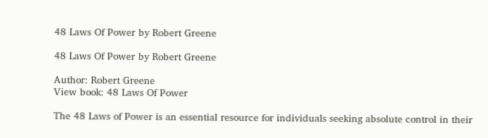48 Laws Of Power by Robert Greene

48 Laws Of Power by Robert Greene

Author: Robert Greene
View book: 48 Laws Of Power

The 48 Laws of Power is an essential resource for individuals seeking absolute control in their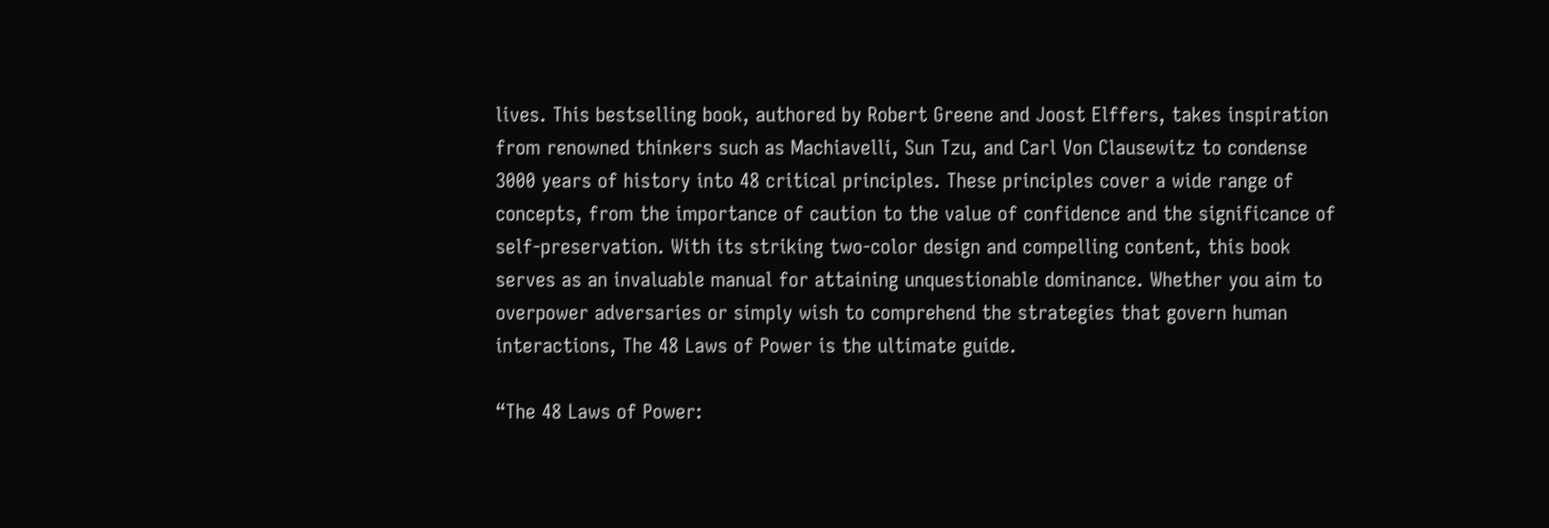lives. This bestselling book, authored by Robert Greene and Joost Elffers, takes inspiration from renowned thinkers such as Machiavelli, Sun Tzu, and Carl Von Clausewitz to condense 3000 years of history into 48 critical principles. These principles cover a wide range of concepts, from the importance of caution to the value of confidence and the significance of self-preservation. With its striking two-color design and compelling content, this book serves as an invaluable manual for attaining unquestionable dominance. Whether you aim to overpower adversaries or simply wish to comprehend the strategies that govern human interactions, The 48 Laws of Power is the ultimate guide.

“The 48 Laws of Power: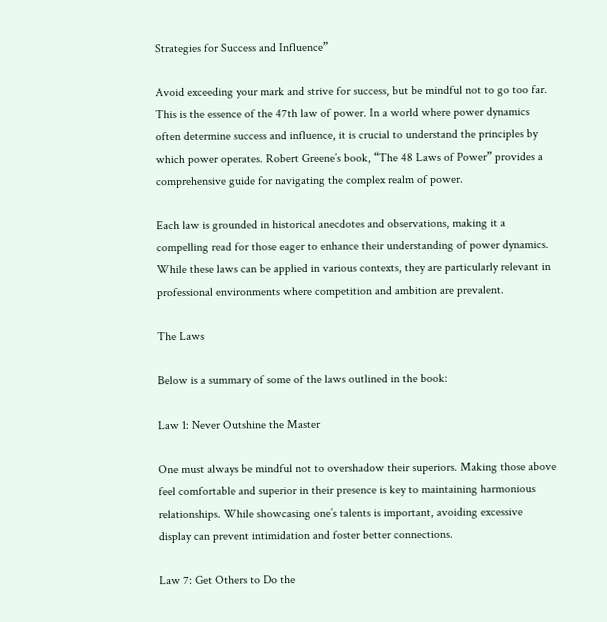Strategies for Success and Influence”

Avoid exceeding your mark and strive for success, but be mindful not to go too far. This is the essence of the 47th law of power. In a world where power dynamics often determine success and influence, it is crucial to understand the principles by which power operates. Robert Greene’s book, “The 48 Laws of Power” provides a comprehensive guide for navigating the complex realm of power.

Each law is grounded in historical anecdotes and observations, making it a compelling read for those eager to enhance their understanding of power dynamics. While these laws can be applied in various contexts, they are particularly relevant in professional environments where competition and ambition are prevalent.

The Laws

Below is a summary of some of the laws outlined in the book:

Law 1: Never Outshine the Master

One must always be mindful not to overshadow their superiors. Making those above feel comfortable and superior in their presence is key to maintaining harmonious relationships. While showcasing one’s talents is important, avoiding excessive display can prevent intimidation and foster better connections.

Law 7: Get Others to Do the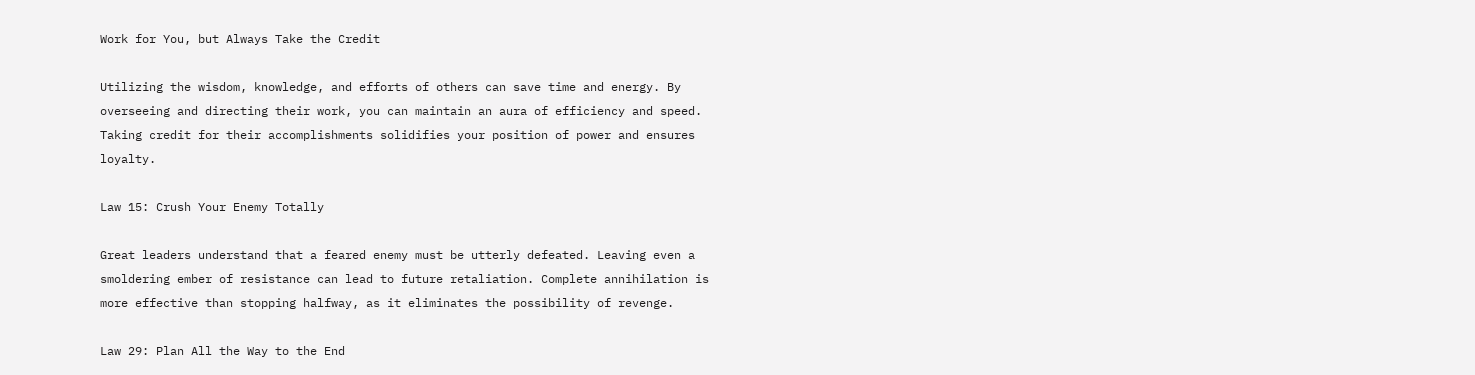Work for You, but Always Take the Credit

Utilizing the wisdom, knowledge, and efforts of others can save time and energy. By overseeing and directing their work, you can maintain an aura of efficiency and speed. Taking credit for their accomplishments solidifies your position of power and ensures loyalty.

Law 15: Crush Your Enemy Totally

Great leaders understand that a feared enemy must be utterly defeated. Leaving even a smoldering ember of resistance can lead to future retaliation. Complete annihilation is more effective than stopping halfway, as it eliminates the possibility of revenge.

Law 29: Plan All the Way to the End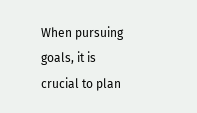When pursuing goals, it is crucial to plan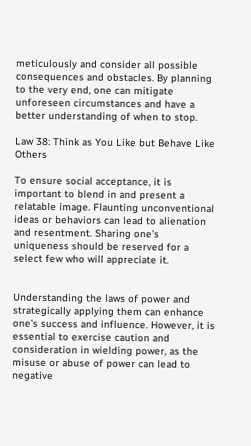meticulously and consider all possible consequences and obstacles. By planning to the very end, one can mitigate unforeseen circumstances and have a better understanding of when to stop.

Law 38: Think as You Like but Behave Like Others

To ensure social acceptance, it is important to blend in and present a relatable image. Flaunting unconventional ideas or behaviors can lead to alienation and resentment. Sharing one’s uniqueness should be reserved for a select few who will appreciate it.


Understanding the laws of power and strategically applying them can enhance one’s success and influence. However, it is essential to exercise caution and consideration in wielding power, as the misuse or abuse of power can lead to negative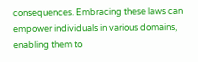consequences. Embracing these laws can empower individuals in various domains, enabling them to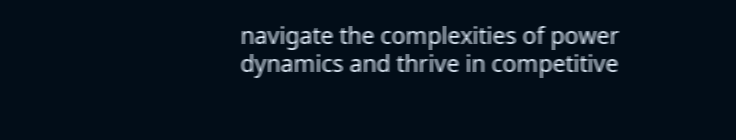navigate the complexities of power dynamics and thrive in competitive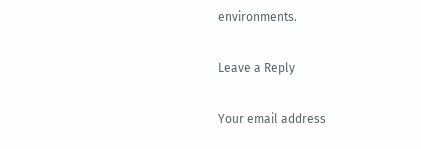environments.

Leave a Reply

Your email address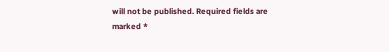will not be published. Required fields are marked *